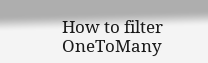How to filter OneToMany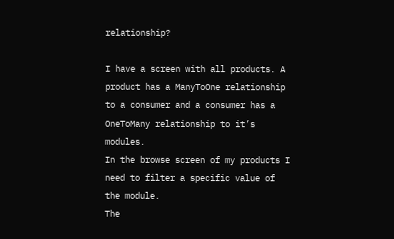relationship?

I have a screen with all products. A product has a ManyToOne relationship to a consumer and a consumer has a OneToMany relationship to it’s modules.
In the browse screen of my products I need to filter a specific value of the module.
The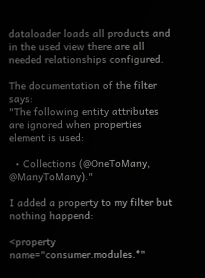dataloader loads all products and in the used view there are all needed relationships configured.

The documentation of the filter says:
"The following entity attributes are ignored when properties element is used:

  • Collections (@OneToMany, @ManyToMany)."

I added a property to my filter but nothing happend:

<property name="consumer.modules.*"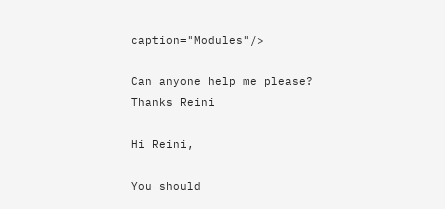caption="Modules"/>

Can anyone help me please?
Thanks Reini

Hi Reini,

You should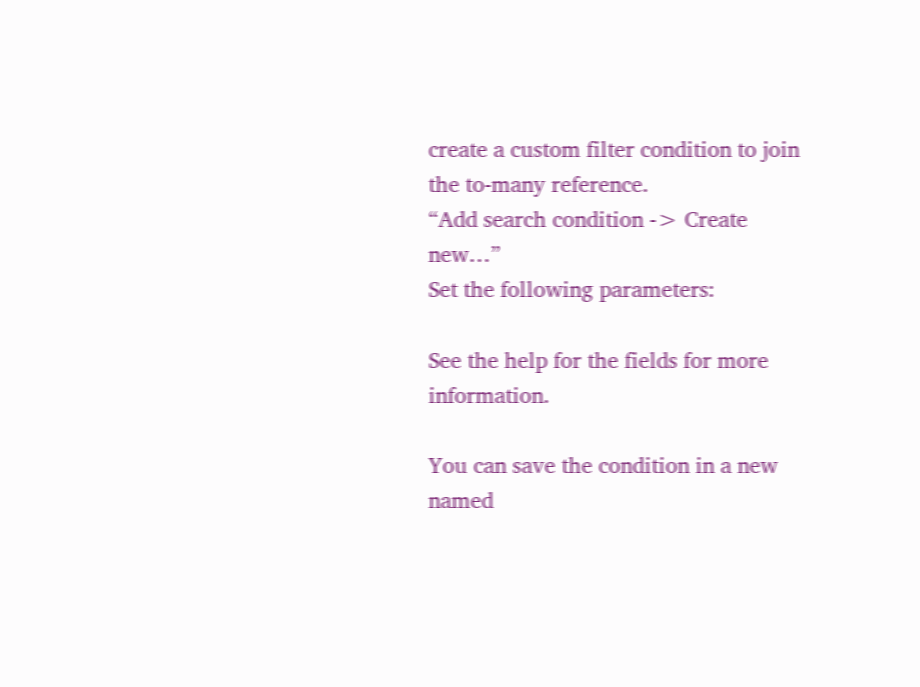create a custom filter condition to join the to-many reference.
“Add search condition -> Create new…”
Set the following parameters:

See the help for the fields for more information.

You can save the condition in a new named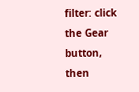filter: click the Gear button, then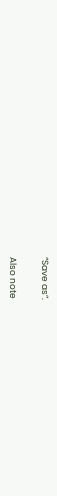“Save as”.

Also note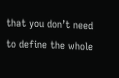that you don’t need to define the whole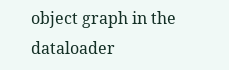object graph in the dataloader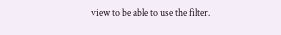view to be able to use the filter.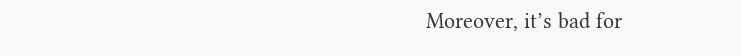Moreover, it’s bad for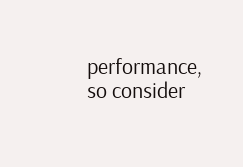performance, so consider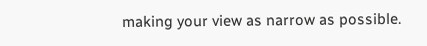making your view as narrow as possible.